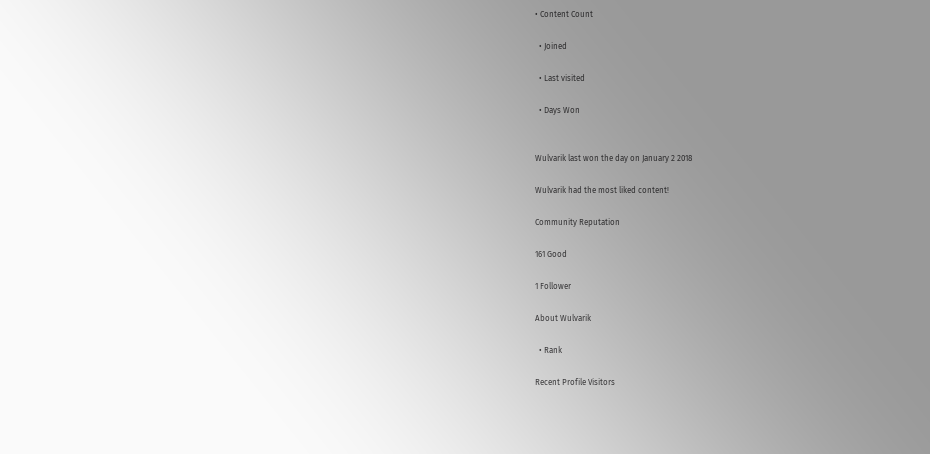• Content Count

  • Joined

  • Last visited

  • Days Won


Wulvarik last won the day on January 2 2018

Wulvarik had the most liked content!

Community Reputation

161 Good

1 Follower

About Wulvarik

  • Rank

Recent Profile Visitors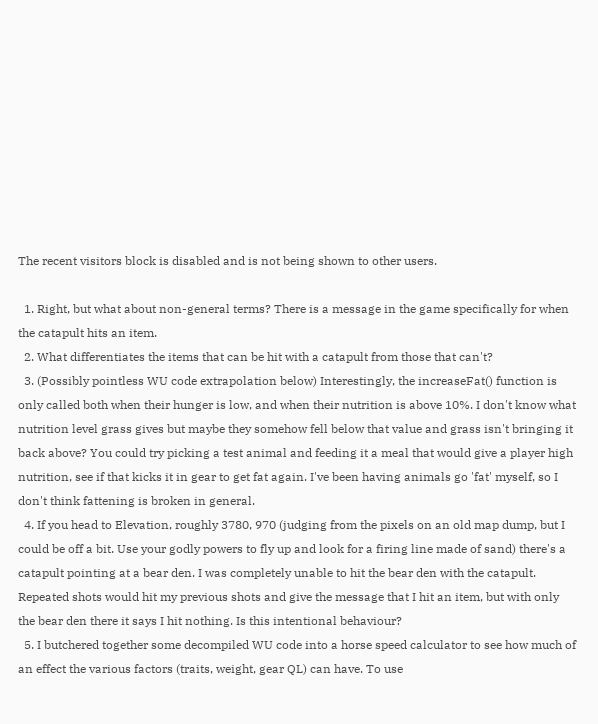The recent visitors block is disabled and is not being shown to other users.

  1. Right, but what about non-general terms? There is a message in the game specifically for when the catapult hits an item.
  2. What differentiates the items that can be hit with a catapult from those that can't?
  3. (Possibly pointless WU code extrapolation below) Interestingly, the increaseFat() function is only called both when their hunger is low, and when their nutrition is above 10%. I don't know what nutrition level grass gives but maybe they somehow fell below that value and grass isn't bringing it back above? You could try picking a test animal and feeding it a meal that would give a player high nutrition, see if that kicks it in gear to get fat again. I've been having animals go 'fat' myself, so I don't think fattening is broken in general.
  4. If you head to Elevation, roughly 3780, 970 (judging from the pixels on an old map dump, but I could be off a bit. Use your godly powers to fly up and look for a firing line made of sand) there's a catapult pointing at a bear den. I was completely unable to hit the bear den with the catapult. Repeated shots would hit my previous shots and give the message that I hit an item, but with only the bear den there it says I hit nothing. Is this intentional behaviour?
  5. I butchered together some decompiled WU code into a horse speed calculator to see how much of an effect the various factors (traits, weight, gear QL) can have. To use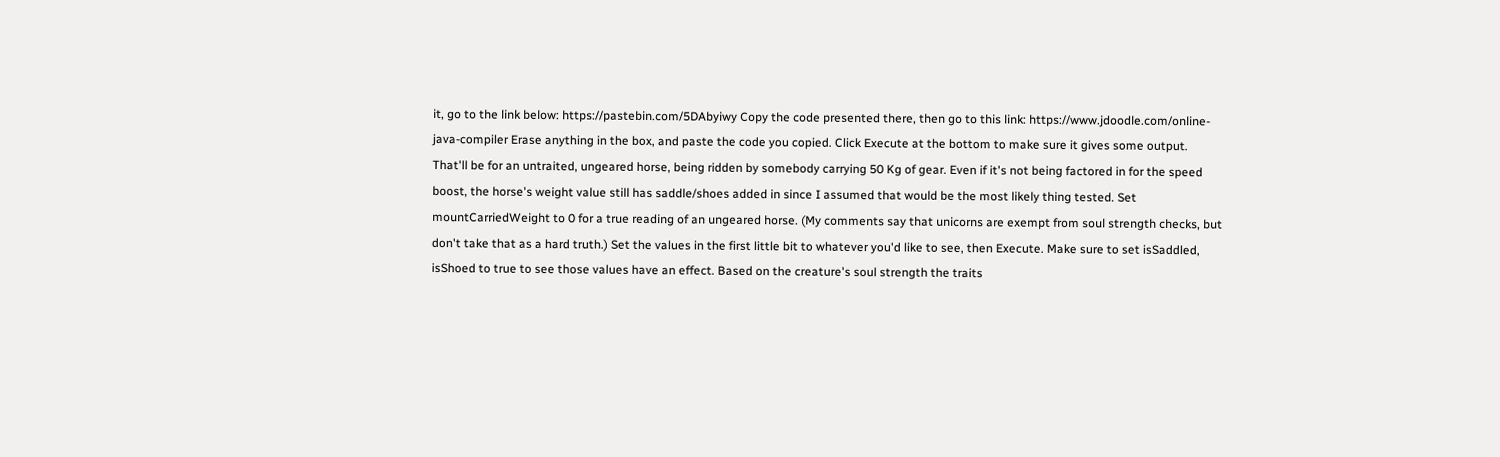it, go to the link below: https://pastebin.com/5DAbyiwy Copy the code presented there, then go to this link: https://www.jdoodle.com/online-java-compiler Erase anything in the box, and paste the code you copied. Click Execute at the bottom to make sure it gives some output. That'll be for an untraited, ungeared horse, being ridden by somebody carrying 50 Kg of gear. Even if it's not being factored in for the speed boost, the horse's weight value still has saddle/shoes added in since I assumed that would be the most likely thing tested. Set mountCarriedWeight to 0 for a true reading of an ungeared horse. (My comments say that unicorns are exempt from soul strength checks, but don't take that as a hard truth.) Set the values in the first little bit to whatever you'd like to see, then Execute. Make sure to set isSaddled, isShoed to true to see those values have an effect. Based on the creature's soul strength the traits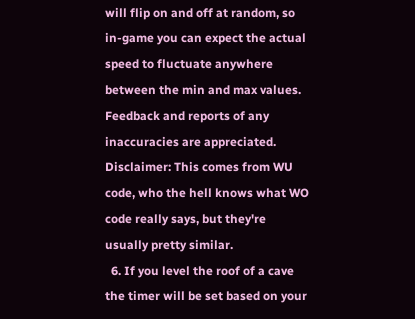will flip on and off at random, so in-game you can expect the actual speed to fluctuate anywhere between the min and max values. Feedback and reports of any inaccuracies are appreciated. Disclaimer: This comes from WU code, who the hell knows what WO code really says, but they're usually pretty similar.
  6. If you level the roof of a cave the timer will be set based on your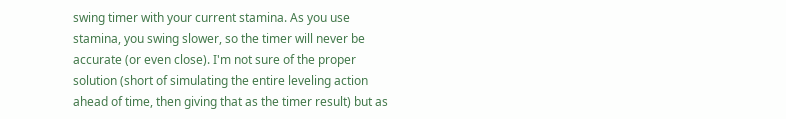swing timer with your current stamina. As you use stamina, you swing slower, so the timer will never be accurate (or even close). I'm not sure of the proper solution (short of simulating the entire leveling action ahead of time, then giving that as the timer result) but as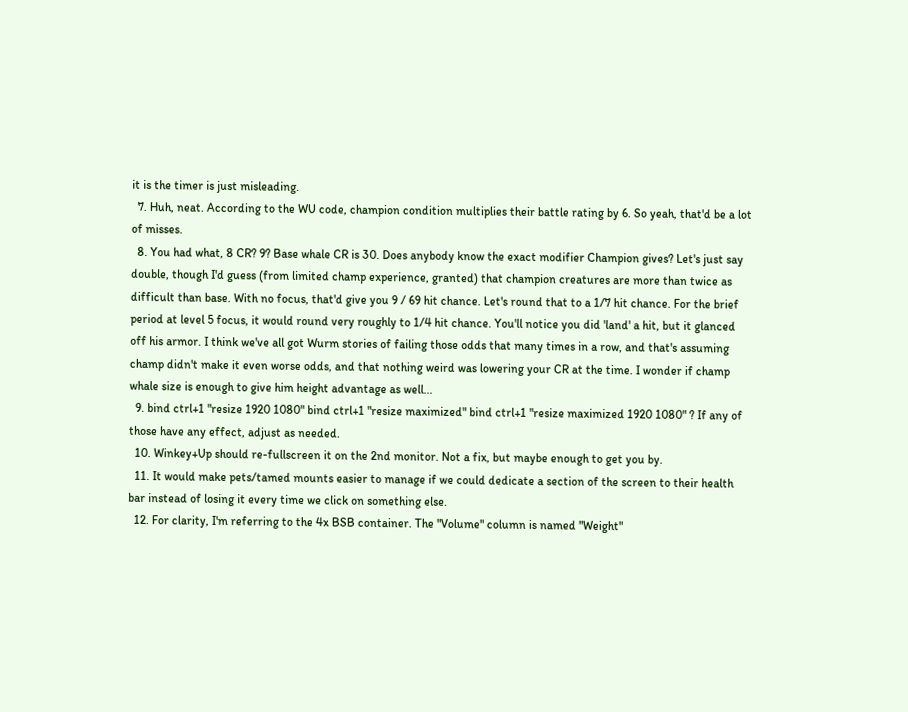it is the timer is just misleading.
  7. Huh, neat. According to the WU code, champion condition multiplies their battle rating by 6. So yeah, that'd be a lot of misses.
  8. You had what, 8 CR? 9? Base whale CR is 30. Does anybody know the exact modifier Champion gives? Let's just say double, though I'd guess (from limited champ experience, granted) that champion creatures are more than twice as difficult than base. With no focus, that'd give you 9 / 69 hit chance. Let's round that to a 1/7 hit chance. For the brief period at level 5 focus, it would round very roughly to 1/4 hit chance. You'll notice you did 'land' a hit, but it glanced off his armor. I think we've all got Wurm stories of failing those odds that many times in a row, and that's assuming champ didn't make it even worse odds, and that nothing weird was lowering your CR at the time. I wonder if champ whale size is enough to give him height advantage as well...
  9. bind ctrl+1 "resize 1920 1080" bind ctrl+1 "resize maximized" bind ctrl+1 "resize maximized 1920 1080" ? If any of those have any effect, adjust as needed.
  10. Winkey+Up should re-fullscreen it on the 2nd monitor. Not a fix, but maybe enough to get you by.
  11. It would make pets/tamed mounts easier to manage if we could dedicate a section of the screen to their health bar instead of losing it every time we click on something else.
  12. For clarity, I'm referring to the 4x BSB container. The "Volume" column is named "Weight"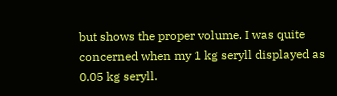but shows the proper volume. I was quite concerned when my 1 kg seryll displayed as 0.05 kg seryll.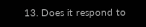13. Does it respond to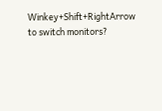Winkey+Shift+RightArrow to switch monitors?